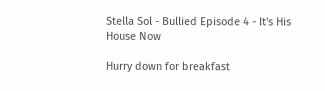Stella Sol - Bullied Episode 4 - It's His House Now

Hurry down for breakfast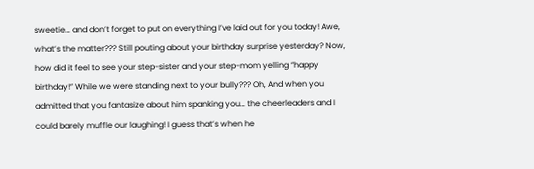sweetie… and don’t forget to put on everything I’ve laid out for you today! Awe, what’s the matter??? Still pouting about your birthday surprise yesterday? Now, how did it feel to see your step-sister and your step-mom yelling “happy birthday!” While we were standing next to your bully??? Oh, And when you admitted that you fantasize about him spanking you… the cheerleaders and I could barely muffle our laughing! I guess that’s when he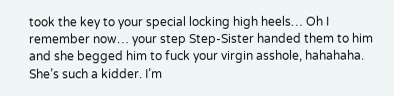took the key to your special locking high heels… Oh I remember now… your step Step-Sister handed them to him and she begged him to fuck your virgin asshole, hahahaha. She’s such a kidder. I’m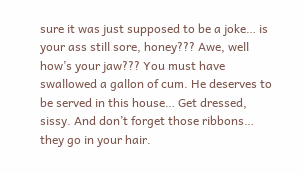sure it was just supposed to be a joke… is your ass still sore, honey??? Awe, well how’s your jaw??? You must have swallowed a gallon of cum. He deserves to be served in this house… Get dressed, sissy. And don’t forget those ribbons… they go in your hair.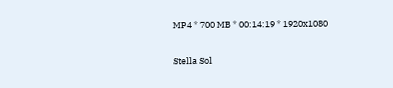MP4 * 700 MB * 00:14:19 * 1920x1080

Stella Sol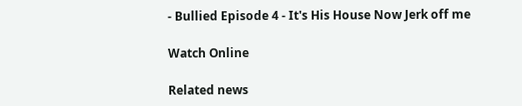- Bullied Episode 4 - It's His House Now Jerk off me

Watch Online

Related news